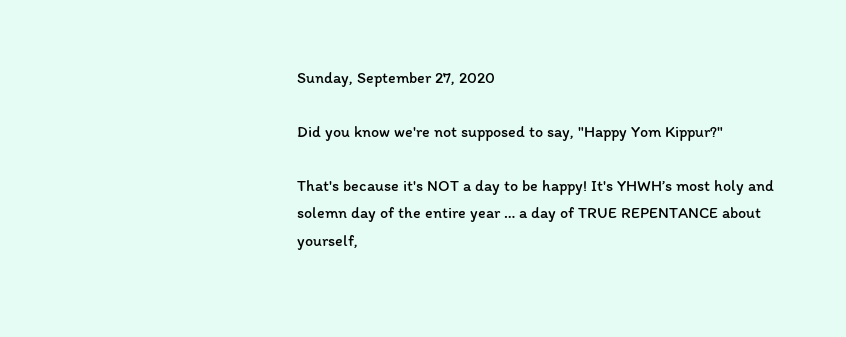Sunday, September 27, 2020

Did you know we're not supposed to say, "Happy Yom Kippur?"

That's because it's NOT a day to be happy! It's YHWH’s most holy and solemn day of the entire year … a day of TRUE REPENTANCE about yourself,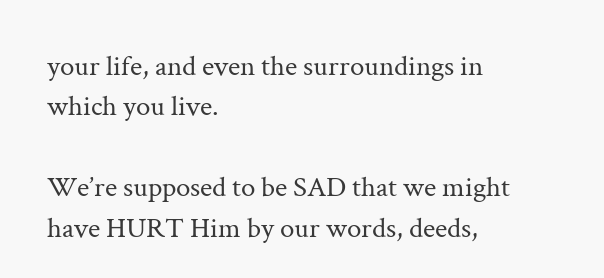your life, and even the surroundings in which you live.

We’re supposed to be SAD that we might have HURT Him by our words, deeds,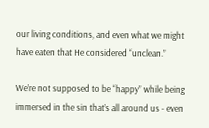our living conditions, and even what we might have eaten that He considered “unclean.”

We’re not supposed to be “happy” while being immersed in the sin that’s all around us - even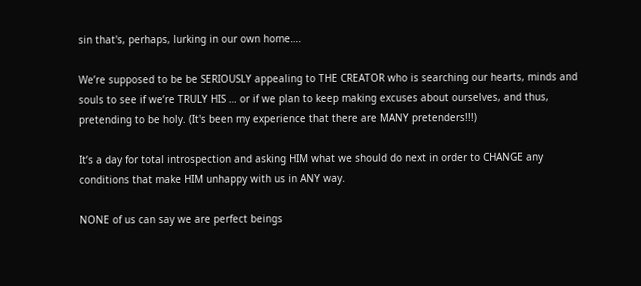sin that's, perhaps, lurking in our own home….

We’re supposed to be be SERIOUSLY appealing to THE CREATOR who is searching our hearts, minds and souls to see if we’re TRULY HIS … or if we plan to keep making excuses about ourselves, and thus, pretending to be holy. (It's been my experience that there are MANY pretenders!!!)

It’s a day for total introspection and asking HIM what we should do next in order to CHANGE any conditions that make HIM unhappy with us in ANY way.

NONE of us can say we are perfect beings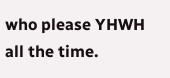who please YHWH all the time.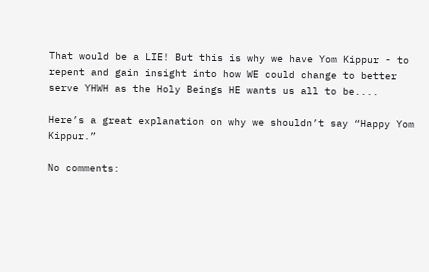That would be a LIE! But this is why we have Yom Kippur - to repent and gain insight into how WE could change to better serve YHWH as the Holy Beings HE wants us all to be....

Here’s a great explanation on why we shouldn’t say “Happy Yom Kippur.”

No comments: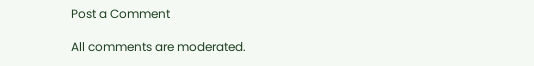Post a Comment

All comments are moderated.